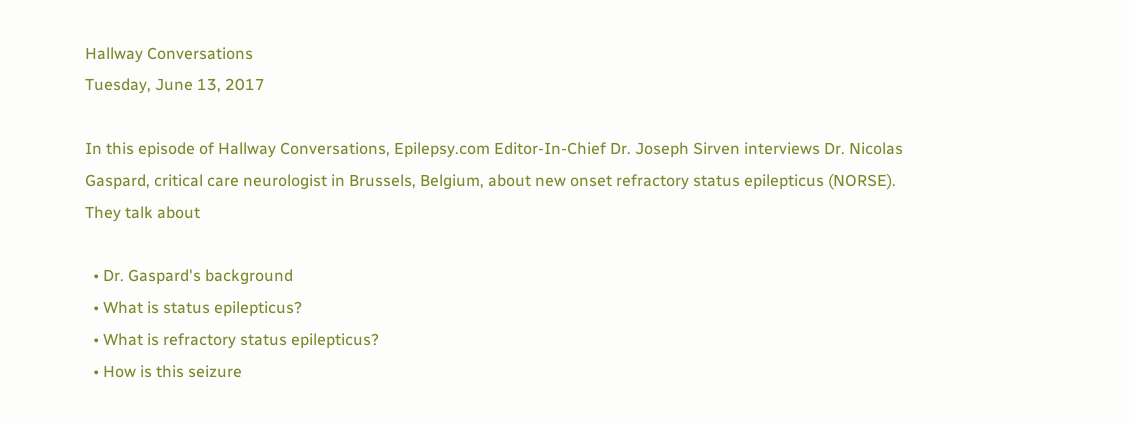Hallway Conversations
Tuesday, June 13, 2017

In this episode of Hallway Conversations, Epilepsy.com Editor-In-Chief Dr. Joseph Sirven interviews Dr. Nicolas Gaspard, critical care neurologist in Brussels, Belgium, about new onset refractory status epilepticus (NORSE). They talk about

  • Dr. Gaspard's background
  • What is status epilepticus?
  • What is refractory status epilepticus?
  • How is this seizure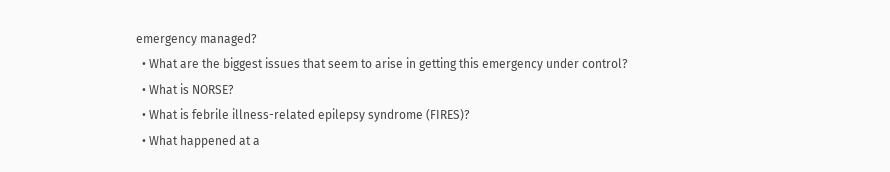emergency managed?
  • What are the biggest issues that seem to arise in getting this emergency under control?
  • What is NORSE?
  • What is febrile illness-related epilepsy syndrome (FIRES)?
  • What happened at a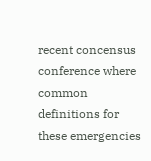recent concensus conference where common definitions for these emergencies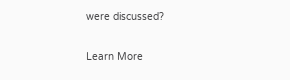were discussed?

Learn More